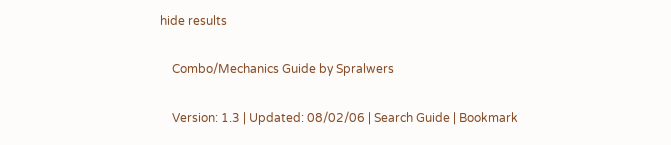hide results

    Combo/Mechanics Guide by Spralwers

    Version: 1.3 | Updated: 08/02/06 | Search Guide | Bookmark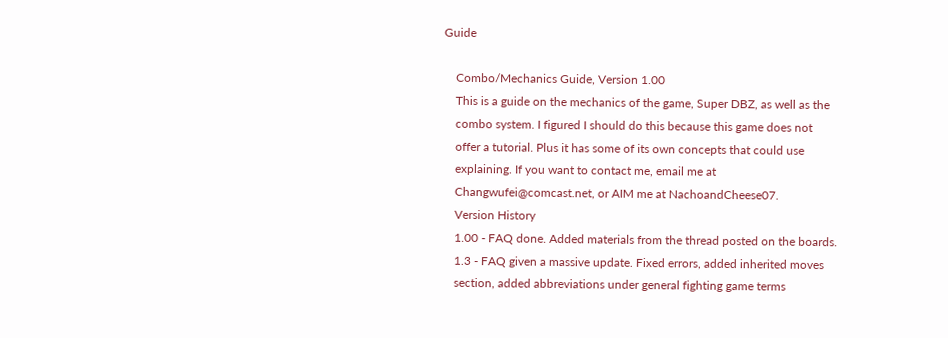Guide

    Combo/Mechanics Guide, Version 1.00
    This is a guide on the mechanics of the game, Super DBZ, as well as the
    combo system. I figured I should do this because this game does not
    offer a tutorial. Plus it has some of its own concepts that could use
    explaining. If you want to contact me, email me at
    Changwufei@comcast.net, or AIM me at NachoandCheese07.
    Version History
    1.00 - FAQ done. Added materials from the thread posted on the boards.
    1.3 - FAQ given a massive update. Fixed errors, added inherited moves
    section, added abbreviations under general fighting game terms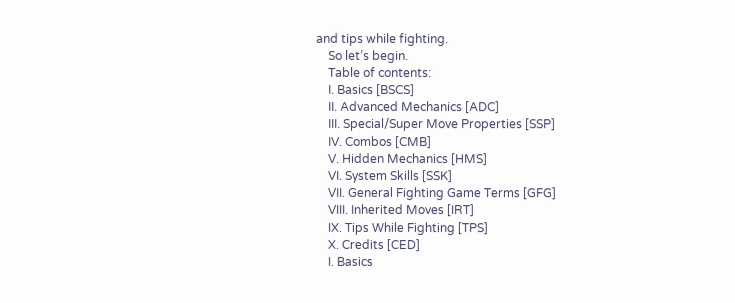and tips while fighting.
    So let’s begin.
    Table of contents:
    I. Basics [BSCS]
    II. Advanced Mechanics [ADC]
    III. Special/Super Move Properties [SSP]
    IV. Combos [CMB]
    V. Hidden Mechanics [HMS]
    VI. System Skills [SSK]
    VII. General Fighting Game Terms [GFG]
    VIII. Inherited Moves [IRT]
    IX. Tips While Fighting [TPS]
    X. Credits [CED]
    I. Basics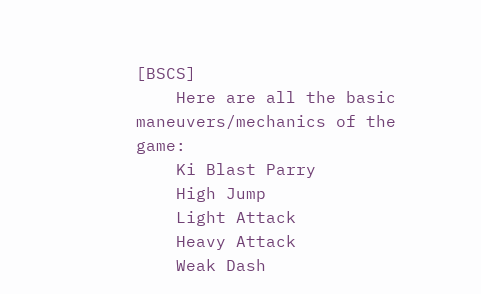[BSCS]
    Here are all the basic maneuvers/mechanics of the game:
    Ki Blast Parry
    High Jump
    Light Attack
    Heavy Attack
    Weak Dash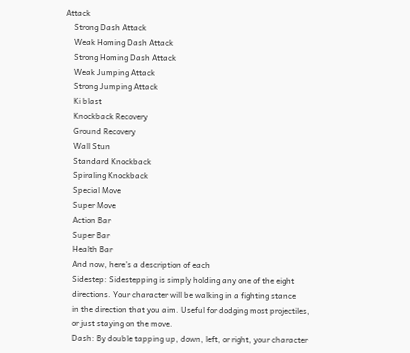Attack
    Strong Dash Attack
    Weak Homing Dash Attack
    Strong Homing Dash Attack
    Weak Jumping Attack
    Strong Jumping Attack
    Ki blast
    Knockback Recovery
    Ground Recovery
    Wall Stun
    Standard Knockback
    Spiraling Knockback
    Special Move
    Super Move
    Action Bar
    Super Bar
    Health Bar
    And now, here’s a description of each
    Sidestep: Sidestepping is simply holding any one of the eight
    directions. Your character will be walking in a fighting stance
    in the direction that you aim. Useful for dodging most projectiles,
    or just staying on the move.
    Dash: By double tapping up, down, left, or right, your character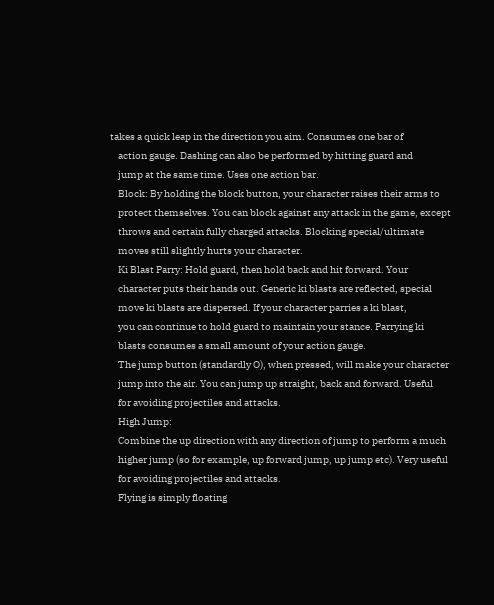takes a quick leap in the direction you aim. Consumes one bar of
    action gauge. Dashing can also be performed by hitting guard and
    jump at the same time. Uses one action bar.
    Block: By holding the block button, your character raises their arms to
    protect themselves. You can block against any attack in the game, except
    throws and certain fully charged attacks. Blocking special/ultimate
    moves still slightly hurts your character.
    Ki Blast Parry: Hold guard, then hold back and hit forward. Your
    character puts their hands out. Generic ki blasts are reflected, special
    move ki blasts are dispersed. If your character parries a ki blast,
    you can continue to hold guard to maintain your stance. Parrying ki
    blasts consumes a small amount of your action gauge.
    The jump button (standardly O), when pressed, will make your character
    jump into the air. You can jump up straight, back and forward. Useful
    for avoiding projectiles and attacks.
    High Jump:
    Combine the up direction with any direction of jump to perform a much
    higher jump (so for example, up forward jump, up jump etc). Very useful
    for avoiding projectiles and attacks.
    Flying is simply floating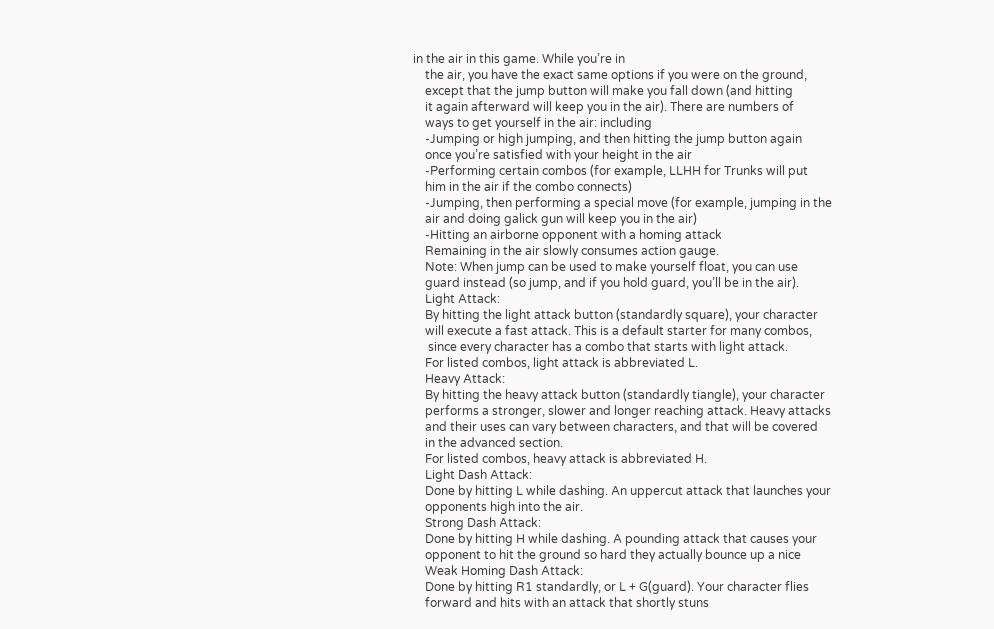in the air in this game. While you’re in
    the air, you have the exact same options if you were on the ground,
    except that the jump button will make you fall down (and hitting
    it again afterward will keep you in the air). There are numbers of
    ways to get yourself in the air: including
    -Jumping or high jumping, and then hitting the jump button again
    once you’re satisfied with your height in the air
    -Performing certain combos (for example, LLHH for Trunks will put
    him in the air if the combo connects)
    -Jumping, then performing a special move (for example, jumping in the
    air and doing galick gun will keep you in the air)
    -Hitting an airborne opponent with a homing attack
    Remaining in the air slowly consumes action gauge.
    Note: When jump can be used to make yourself float, you can use
    guard instead (so jump, and if you hold guard, you’ll be in the air).
    Light Attack:
    By hitting the light attack button (standardly square), your character
    will execute a fast attack. This is a default starter for many combos,
     since every character has a combo that starts with light attack.
    For listed combos, light attack is abbreviated L.
    Heavy Attack:
    By hitting the heavy attack button (standardly tiangle), your character
    performs a stronger, slower and longer reaching attack. Heavy attacks
    and their uses can vary between characters, and that will be covered
    in the advanced section.
    For listed combos, heavy attack is abbreviated H.
    Light Dash Attack:
    Done by hitting L while dashing. An uppercut attack that launches your
    opponents high into the air.
    Strong Dash Attack:
    Done by hitting H while dashing. A pounding attack that causes your
    opponent to hit the ground so hard they actually bounce up a nice
    Weak Homing Dash Attack:
    Done by hitting R1 standardly, or L + G(guard). Your character flies
    forward and hits with an attack that shortly stuns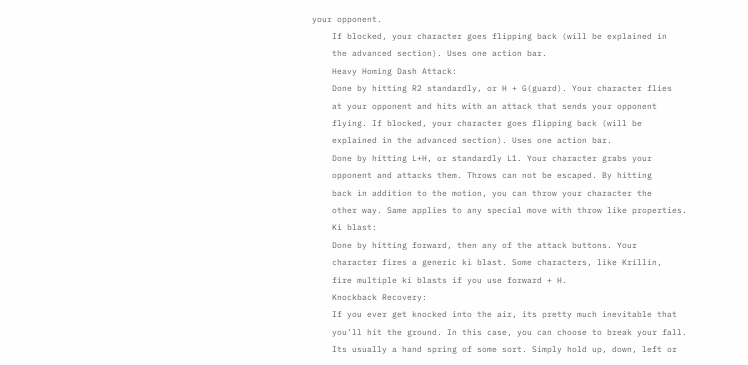your opponent.
    If blocked, your character goes flipping back (will be explained in
    the advanced section). Uses one action bar.
    Heavy Homing Dash Attack:
    Done by hitting R2 standardly, or H + G(guard). Your character flies
    at your opponent and hits with an attack that sends your opponent
    flying. If blocked, your character goes flipping back (will be
    explained in the advanced section). Uses one action bar.
    Done by hitting L+H, or standardly L1. Your character grabs your
    opponent and attacks them. Throws can not be escaped. By hitting
    back in addition to the motion, you can throw your character the
    other way. Same applies to any special move with throw like properties.
    Ki blast:
    Done by hitting forward, then any of the attack buttons. Your
    character fires a generic ki blast. Some characters, like Krillin,
    fire multiple ki blasts if you use forward + H.
    Knockback Recovery:
    If you ever get knocked into the air, its pretty much inevitable that
    you’ll hit the ground. In this case, you can choose to break your fall.
    Its usually a hand spring of some sort. Simply hold up, down, left or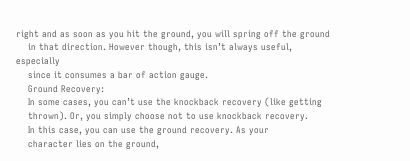right and as soon as you hit the ground, you will spring off the ground
    in that direction. However though, this isn’t always useful, especially
    since it consumes a bar of action gauge.
    Ground Recovery:
    In some cases, you can’t use the knockback recovery (like getting
    thrown). Or, you simply choose not to use knockback recovery.
    In this case, you can use the ground recovery. As your
    character lies on the ground,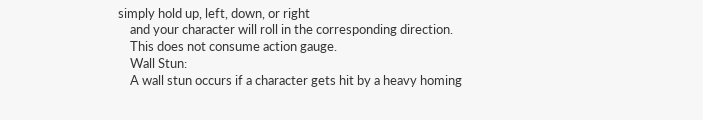simply hold up, left, down, or right
    and your character will roll in the corresponding direction.
    This does not consume action gauge.
    Wall Stun:
    A wall stun occurs if a character gets hit by a heavy homing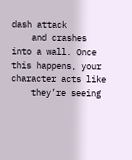dash attack
    and crashes into a wall. Once this happens, your character acts like
    they’re seeing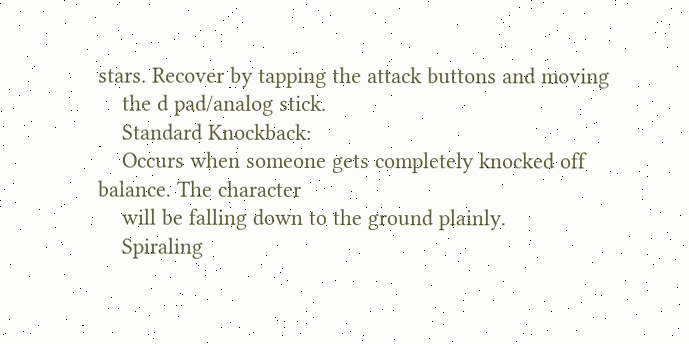stars. Recover by tapping the attack buttons and moving
    the d pad/analog stick.
    Standard Knockback:
    Occurs when someone gets completely knocked off balance. The character
    will be falling down to the ground plainly.
    Spiraling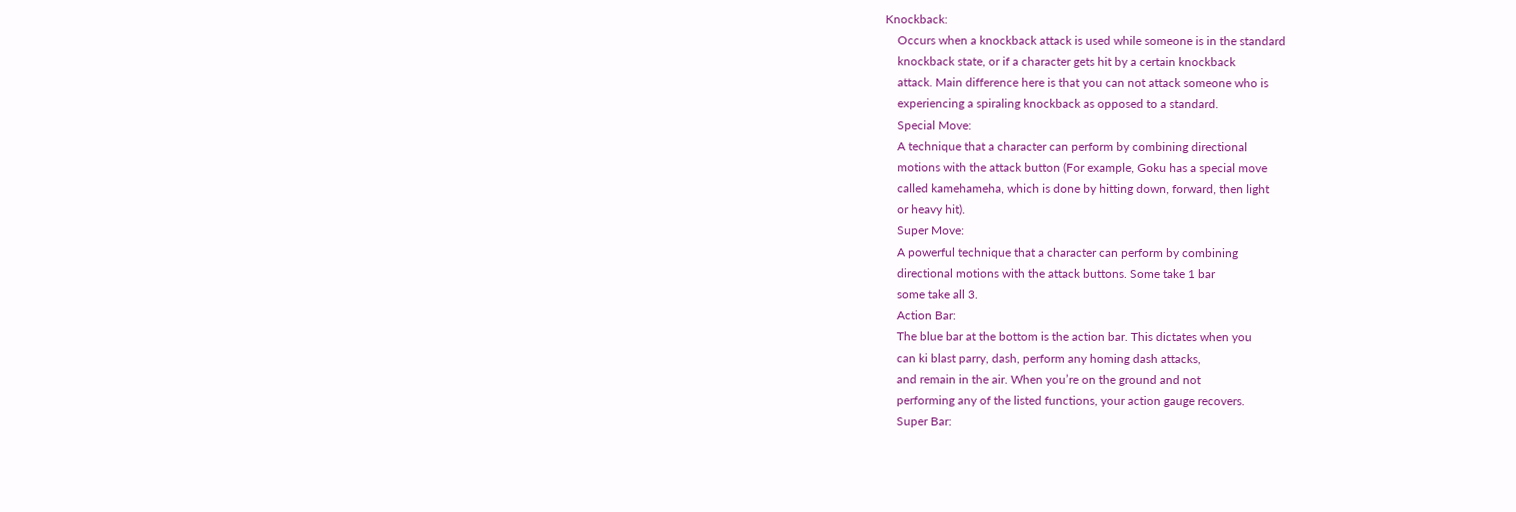Knockback:
    Occurs when a knockback attack is used while someone is in the standard
    knockback state, or if a character gets hit by a certain knockback
    attack. Main difference here is that you can not attack someone who is
    experiencing a spiraling knockback as opposed to a standard.
    Special Move:
    A technique that a character can perform by combining directional
    motions with the attack button (For example, Goku has a special move
    called kamehameha, which is done by hitting down, forward, then light
    or heavy hit).
    Super Move:
    A powerful technique that a character can perform by combining
    directional motions with the attack buttons. Some take 1 bar
    some take all 3.
    Action Bar:
    The blue bar at the bottom is the action bar. This dictates when you
    can ki blast parry, dash, perform any homing dash attacks,
    and remain in the air. When you’re on the ground and not
    performing any of the listed functions, your action gauge recovers.
    Super Bar: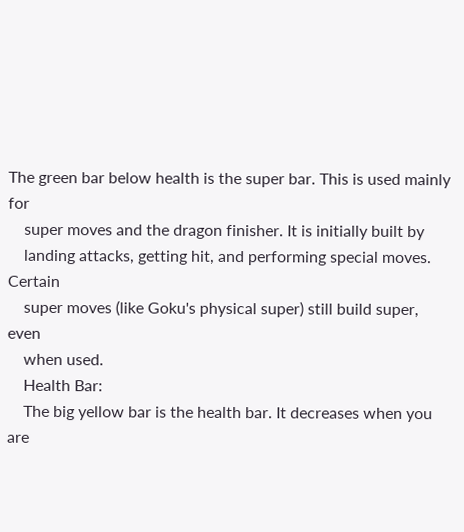The green bar below health is the super bar. This is used mainly for
    super moves and the dragon finisher. It is initially built by
    landing attacks, getting hit, and performing special moves. Certain
    super moves (like Goku's physical super) still build super, even
    when used.
    Health Bar:
    The big yellow bar is the health bar. It decreases when you are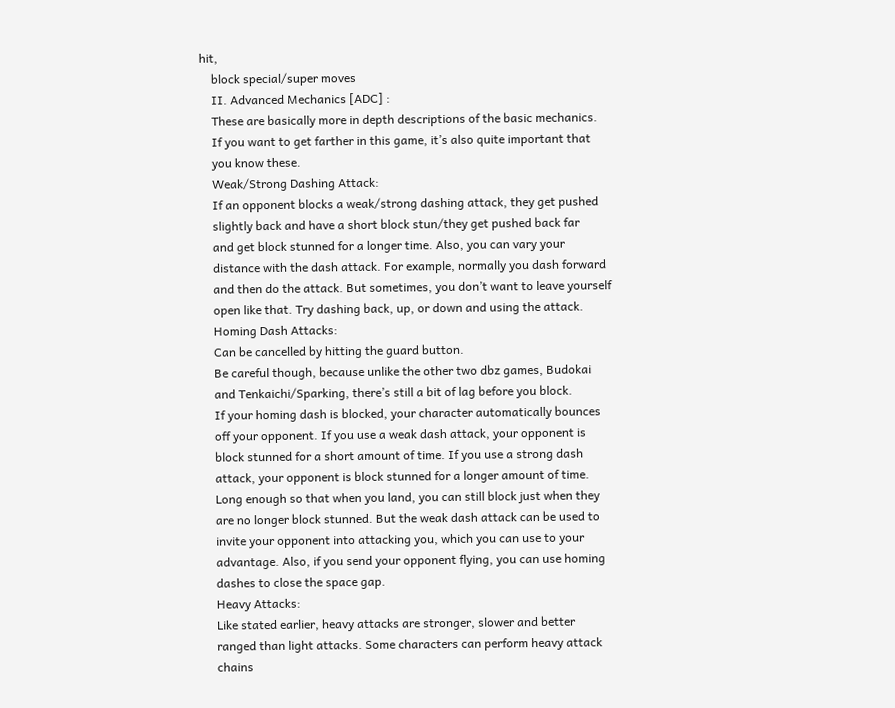hit,
    block special/super moves
    II. Advanced Mechanics [ADC] :
    These are basically more in depth descriptions of the basic mechanics.
    If you want to get farther in this game, it’s also quite important that
    you know these.
    Weak/Strong Dashing Attack:
    If an opponent blocks a weak/strong dashing attack, they get pushed
    slightly back and have a short block stun/they get pushed back far
    and get block stunned for a longer time. Also, you can vary your
    distance with the dash attack. For example, normally you dash forward
    and then do the attack. But sometimes, you don’t want to leave yourself
    open like that. Try dashing back, up, or down and using the attack.
    Homing Dash Attacks:
    Can be cancelled by hitting the guard button.
    Be careful though, because unlike the other two dbz games, Budokai
    and Tenkaichi/Sparking, there’s still a bit of lag before you block.
    If your homing dash is blocked, your character automatically bounces
    off your opponent. If you use a weak dash attack, your opponent is
    block stunned for a short amount of time. If you use a strong dash
    attack, your opponent is block stunned for a longer amount of time.
    Long enough so that when you land, you can still block just when they
    are no longer block stunned. But the weak dash attack can be used to
    invite your opponent into attacking you, which you can use to your
    advantage. Also, if you send your opponent flying, you can use homing
    dashes to close the space gap.
    Heavy Attacks:
    Like stated earlier, heavy attacks are stronger, slower and better
    ranged than light attacks. Some characters can perform heavy attack
    chains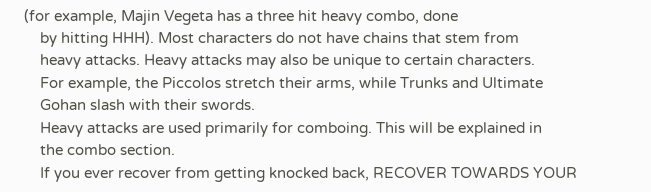(for example, Majin Vegeta has a three hit heavy combo, done
    by hitting HHH). Most characters do not have chains that stem from
    heavy attacks. Heavy attacks may also be unique to certain characters.
    For example, the Piccolos stretch their arms, while Trunks and Ultimate
    Gohan slash with their swords.
    Heavy attacks are used primarily for comboing. This will be explained in
    the combo section.
    If you ever recover from getting knocked back, RECOVER TOWARDS YOUR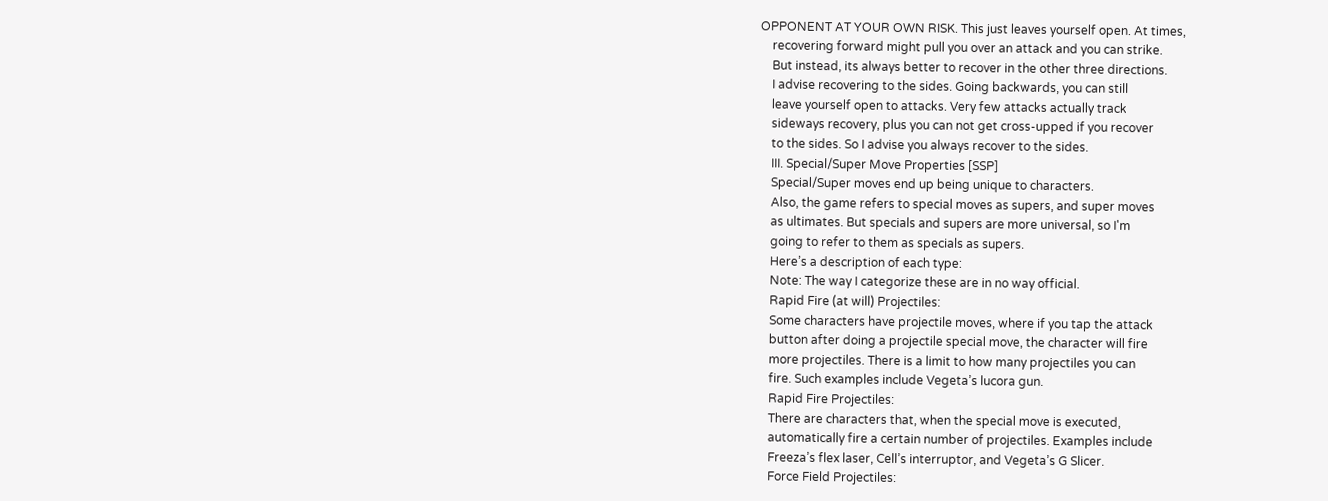OPPONENT AT YOUR OWN RISK. This just leaves yourself open. At times,
    recovering forward might pull you over an attack and you can strike.
    But instead, its always better to recover in the other three directions.
    I advise recovering to the sides. Going backwards, you can still
    leave yourself open to attacks. Very few attacks actually track
    sideways recovery, plus you can not get cross-upped if you recover
    to the sides. So I advise you always recover to the sides.
    III. Special/Super Move Properties [SSP]
    Special/Super moves end up being unique to characters.
    Also, the game refers to special moves as supers, and super moves
    as ultimates. But specials and supers are more universal, so I'm
    going to refer to them as specials as supers.
    Here’s a description of each type:
    Note: The way I categorize these are in no way official.
    Rapid Fire (at will) Projectiles:
    Some characters have projectile moves, where if you tap the attack
    button after doing a projectile special move, the character will fire
    more projectiles. There is a limit to how many projectiles you can
    fire. Such examples include Vegeta’s lucora gun.
    Rapid Fire Projectiles:
    There are characters that, when the special move is executed,
    automatically fire a certain number of projectiles. Examples include
    Freeza’s flex laser, Cell’s interruptor, and Vegeta’s G Slicer.
    Force Field Projectiles: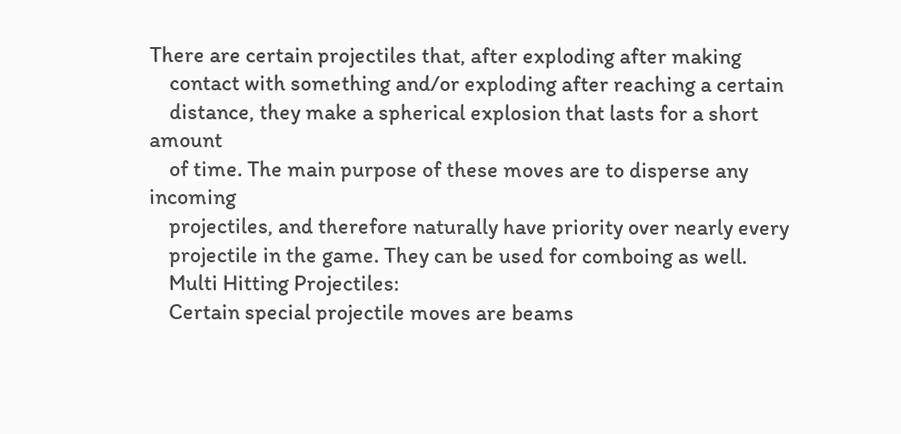There are certain projectiles that, after exploding after making
    contact with something and/or exploding after reaching a certain
    distance, they make a spherical explosion that lasts for a short amount
    of time. The main purpose of these moves are to disperse any incoming
    projectiles, and therefore naturally have priority over nearly every
    projectile in the game. They can be used for comboing as well.
    Multi Hitting Projectiles:
    Certain special projectile moves are beams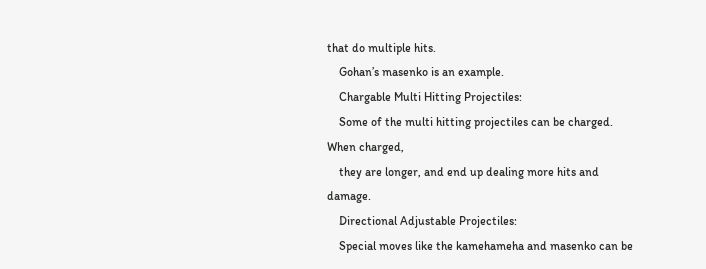that do multiple hits.
    Gohan’s masenko is an example.
    Chargable Multi Hitting Projectiles:
    Some of the multi hitting projectiles can be charged. When charged,
    they are longer, and end up dealing more hits and damage.
    Directional Adjustable Projectiles:
    Special moves like the kamehameha and masenko can be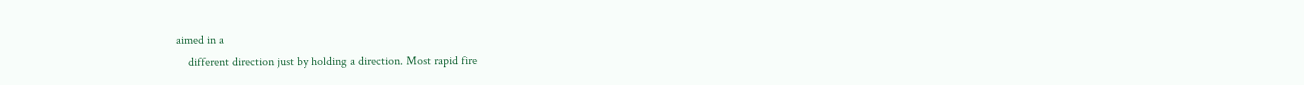aimed in a
    different direction just by holding a direction. Most rapid fire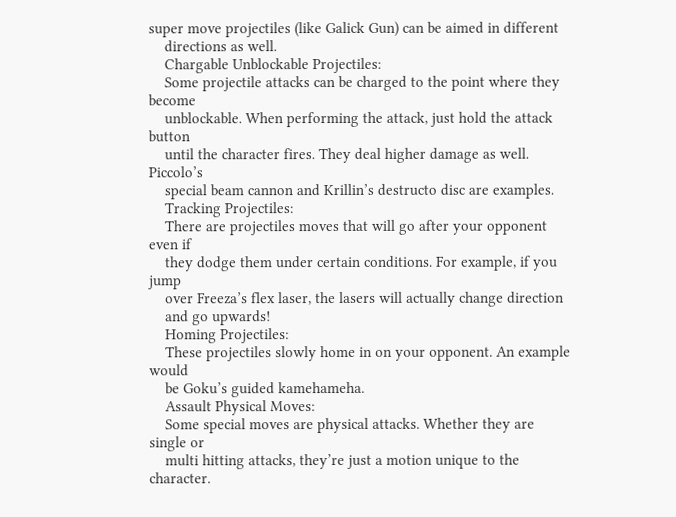super move projectiles (like Galick Gun) can be aimed in different
    directions as well.
    Chargable Unblockable Projectiles:
    Some projectile attacks can be charged to the point where they become
    unblockable. When performing the attack, just hold the attack button
    until the character fires. They deal higher damage as well. Piccolo’s
    special beam cannon and Krillin’s destructo disc are examples.
    Tracking Projectiles:
    There are projectiles moves that will go after your opponent even if
    they dodge them under certain conditions. For example, if you jump
    over Freeza’s flex laser, the lasers will actually change direction
    and go upwards!
    Homing Projectiles:
    These projectiles slowly home in on your opponent. An example would
    be Goku’s guided kamehameha.
    Assault Physical Moves:
    Some special moves are physical attacks. Whether they are single or
    multi hitting attacks, they’re just a motion unique to the character.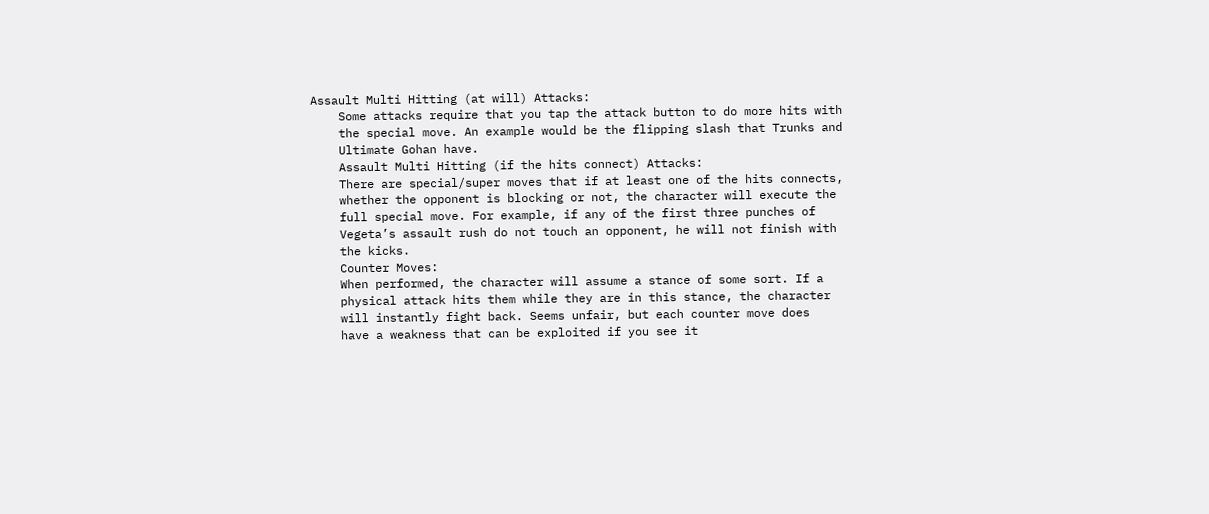Assault Multi Hitting (at will) Attacks:
    Some attacks require that you tap the attack button to do more hits with
    the special move. An example would be the flipping slash that Trunks and
    Ultimate Gohan have.
    Assault Multi Hitting (if the hits connect) Attacks:
    There are special/super moves that if at least one of the hits connects,
    whether the opponent is blocking or not, the character will execute the
    full special move. For example, if any of the first three punches of
    Vegeta’s assault rush do not touch an opponent, he will not finish with
    the kicks.
    Counter Moves:
    When performed, the character will assume a stance of some sort. If a
    physical attack hits them while they are in this stance, the character
    will instantly fight back. Seems unfair, but each counter move does
    have a weakness that can be exploited if you see it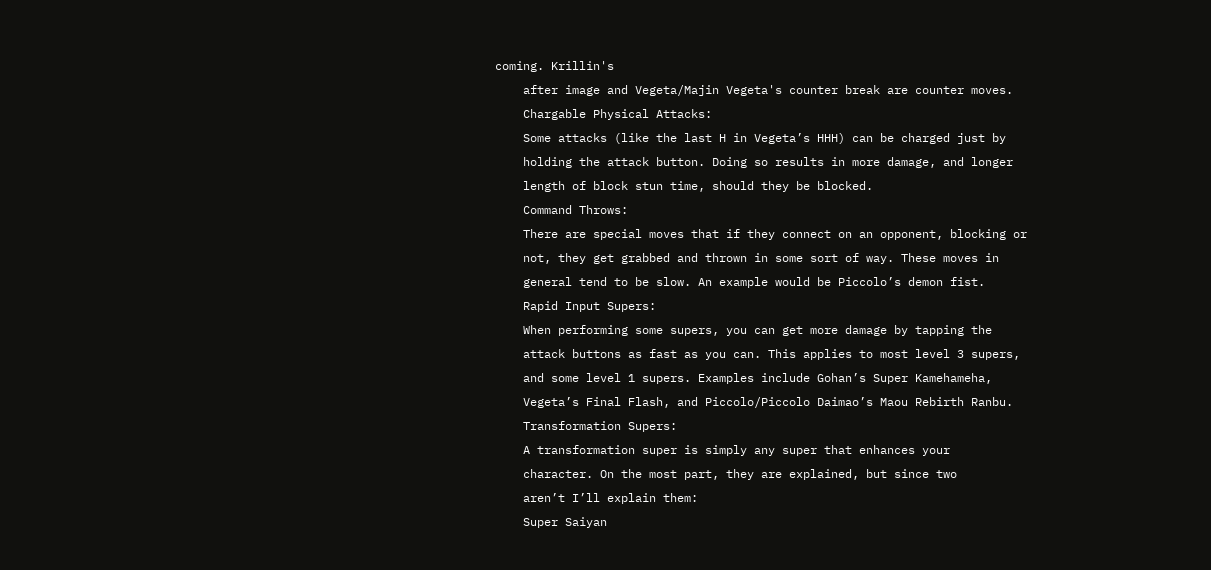coming. Krillin's
    after image and Vegeta/Majin Vegeta's counter break are counter moves.
    Chargable Physical Attacks:
    Some attacks (like the last H in Vegeta’s HHH) can be charged just by
    holding the attack button. Doing so results in more damage, and longer
    length of block stun time, should they be blocked.
    Command Throws:
    There are special moves that if they connect on an opponent, blocking or
    not, they get grabbed and thrown in some sort of way. These moves in
    general tend to be slow. An example would be Piccolo’s demon fist.
    Rapid Input Supers:
    When performing some supers, you can get more damage by tapping the
    attack buttons as fast as you can. This applies to most level 3 supers,
    and some level 1 supers. Examples include Gohan’s Super Kamehameha,
    Vegeta’s Final Flash, and Piccolo/Piccolo Daimao’s Maou Rebirth Ranbu.
    Transformation Supers:
    A transformation super is simply any super that enhances your
    character. On the most part, they are explained, but since two
    aren’t I’ll explain them:
    Super Saiyan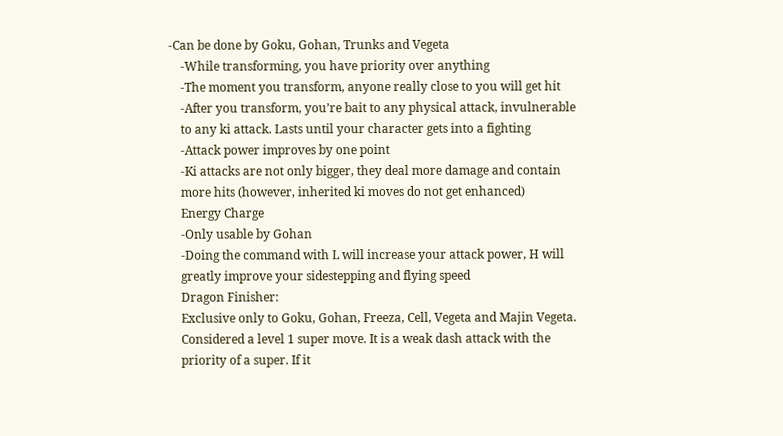-Can be done by Goku, Gohan, Trunks and Vegeta
    -While transforming, you have priority over anything
    -The moment you transform, anyone really close to you will get hit
    -After you transform, you’re bait to any physical attack, invulnerable
    to any ki attack. Lasts until your character gets into a fighting
    -Attack power improves by one point
    -Ki attacks are not only bigger, they deal more damage and contain
    more hits (however, inherited ki moves do not get enhanced)
    Energy Charge
    -Only usable by Gohan
    -Doing the command with L will increase your attack power, H will
    greatly improve your sidestepping and flying speed
    Dragon Finisher:
    Exclusive only to Goku, Gohan, Freeza, Cell, Vegeta and Majin Vegeta.
    Considered a level 1 super move. It is a weak dash attack with the
    priority of a super. If it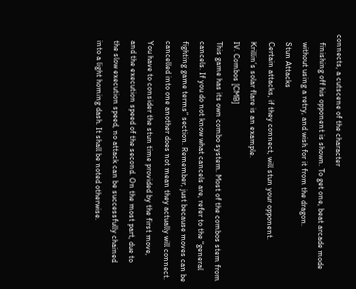connects, a cutscene of the character
    finishing off his opponent is shown. To get one, beat arcade mode
    without using a retry, and wish for it from the dragon.
    Stun Attacks
    Certain attacks, if they connect, will stun your opponent.
    Krillin’s solar flare is an example.
    IV. Combos [CMB]
    This game has its own combo system. Most of the combos stem from
    cancels. If you do not know what cancels are, refer to the “general
    fighting game terms” section. Remember, just because moves can be
    cancelled into one another does not mean they actually will connect.
    You have to consider the stun time provided by the first move,
    and the execution speed of the second. On the most part, due to
    the slow execution speed, no attack can be successfully chained
    into a light homing dash. It shall be noted otherwise.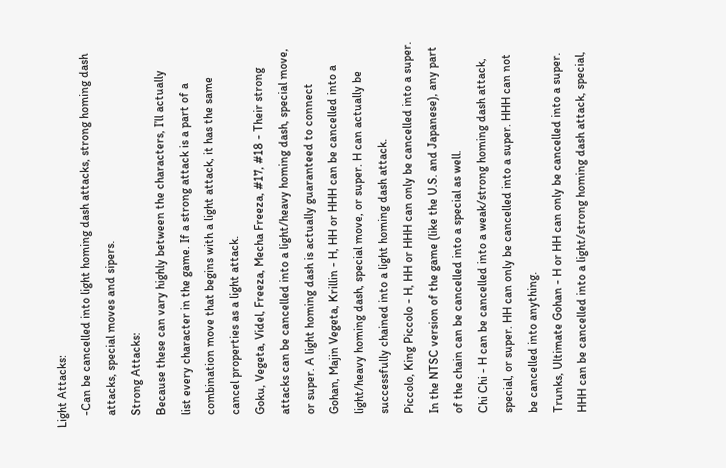Light Attacks:
    -Can be cancelled into light homing dash attacks, strong homing dash
    attacks, special moves and sipers.
    Strong Attacks:
    Because these can vary highly between the characters, I’ll actually
    list every character in the game. If a strong attack is a part of a
    combination move that begins with a light attack, it has the same
    cancel properties as a light attack.
    Goku, Vegeta, Videl, Freeza, Mecha Freeza, #17, #18 - Their strong
    attacks can be cancelled into a light/heavy homing dash, special move,
    or super. A light homing dash is actually guaranteed to connect
    Gohan, Majin Vegeta, Krillin - H, HH or HHH can be cancelled into a
    light/heavy homing dash, special move, or super. H can actually be
    successfully chained into a light homing dash attack.
    Piccolo, King Piccolo - H, HH or HHH can only be cancelled into a super.
    In the NTSC version of the game (like the U.S. and Japanese), any part
    of the chain can be cancelled into a special as well.
    Chi Chi - H can be cancelled into a weak/strong homing dash attack,
    special, or super. HH can only be cancelled into a super. HHH can not
    be cancelled into anything.
    Trunks, Ultimate Gohan - H or HH can only be cancelled into a super.
    HHH can be cancelled into a light/strong homing dash attack, special,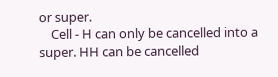or super.
    Cell - H can only be cancelled into a super. HH can be cancelled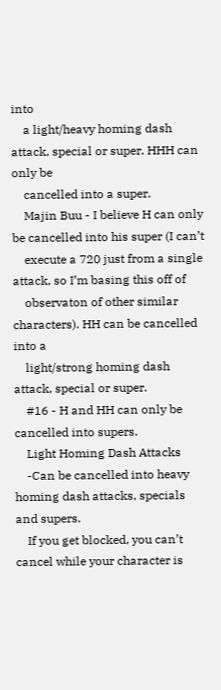into
    a light/heavy homing dash attack, special or super. HHH can only be
    cancelled into a super.
    Majin Buu - I believe H can only be cancelled into his super (I can’t
    execute a 720 just from a single attack, so I’m basing this off of
    observaton of other similar characters). HH can be cancelled into a
    light/strong homing dash attack, special or super.
    #16 - H and HH can only be cancelled into supers.
    Light Homing Dash Attacks
    -Can be cancelled into heavy homing dash attacks, specials and supers.
    If you get blocked, you can’t cancel while your character is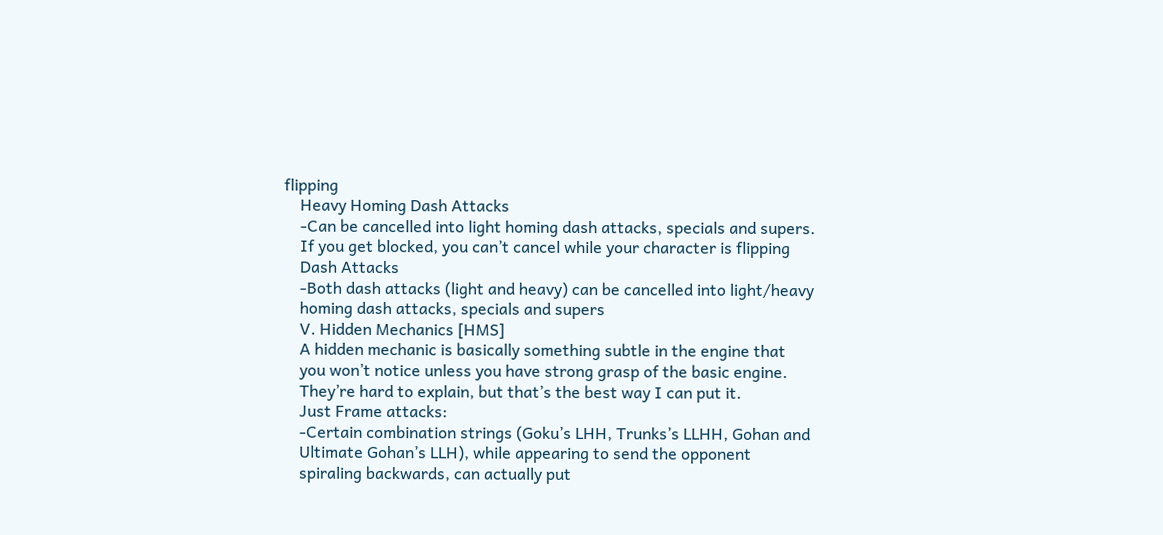flipping
    Heavy Homing Dash Attacks
    -Can be cancelled into light homing dash attacks, specials and supers.
    If you get blocked, you can’t cancel while your character is flipping
    Dash Attacks
    -Both dash attacks (light and heavy) can be cancelled into light/heavy
    homing dash attacks, specials and supers
    V. Hidden Mechanics [HMS]
    A hidden mechanic is basically something subtle in the engine that
    you won’t notice unless you have strong grasp of the basic engine.
    They’re hard to explain, but that’s the best way I can put it.
    Just Frame attacks:
    -Certain combination strings (Goku’s LHH, Trunks’s LLHH, Gohan and
    Ultimate Gohan’s LLH), while appearing to send the opponent
    spiraling backwards, can actually put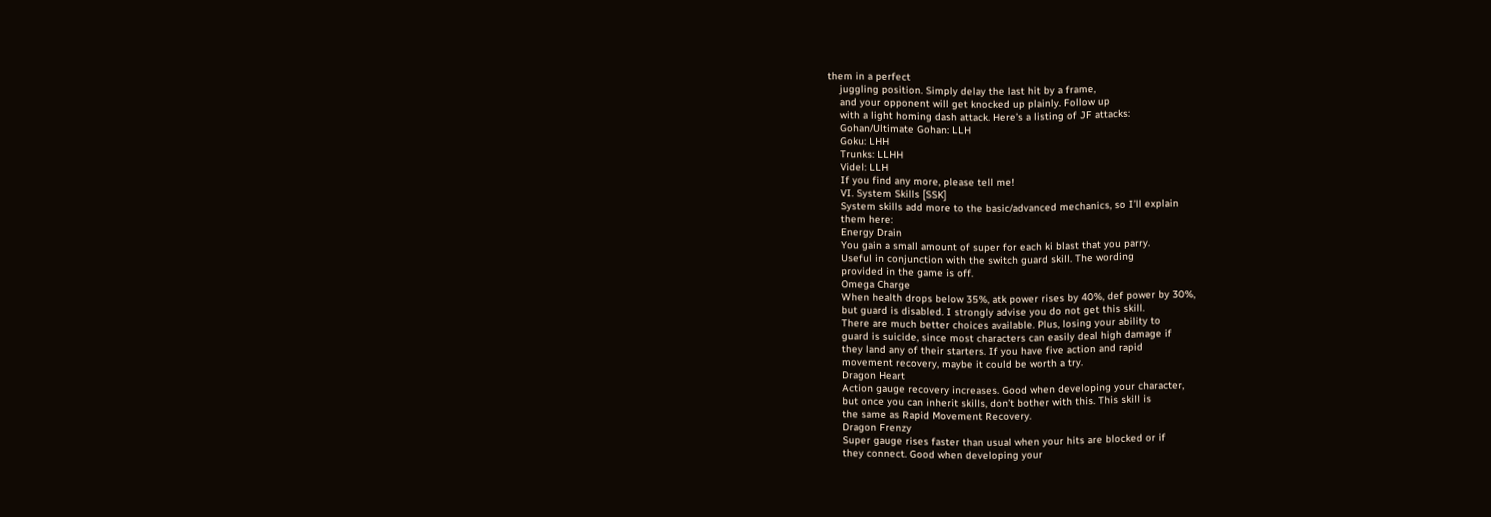them in a perfect
    juggling position. Simply delay the last hit by a frame,
    and your opponent will get knocked up plainly. Follow up
    with a light homing dash attack. Here’s a listing of JF attacks:
    Gohan/Ultimate Gohan: LLH
    Goku: LHH
    Trunks: LLHH
    Videl: LLH
    If you find any more, please tell me!
    VI. System Skills [SSK]
    System skills add more to the basic/advanced mechanics, so I’ll explain
    them here:
    Energy Drain
    You gain a small amount of super for each ki blast that you parry.
    Useful in conjunction with the switch guard skill. The wording
    provided in the game is off.
    Omega Charge
    When health drops below 35%, atk power rises by 40%, def power by 30%,
    but guard is disabled. I strongly advise you do not get this skill.
    There are much better choices available. Plus, losing your ability to
    guard is suicide, since most characters can easily deal high damage if
    they land any of their starters. If you have five action and rapid
    movement recovery, maybe it could be worth a try.
    Dragon Heart
    Action gauge recovery increases. Good when developing your character,
    but once you can inherit skills, don’t bother with this. This skill is
    the same as Rapid Movement Recovery.
    Dragon Frenzy
    Super gauge rises faster than usual when your hits are blocked or if
    they connect. Good when developing your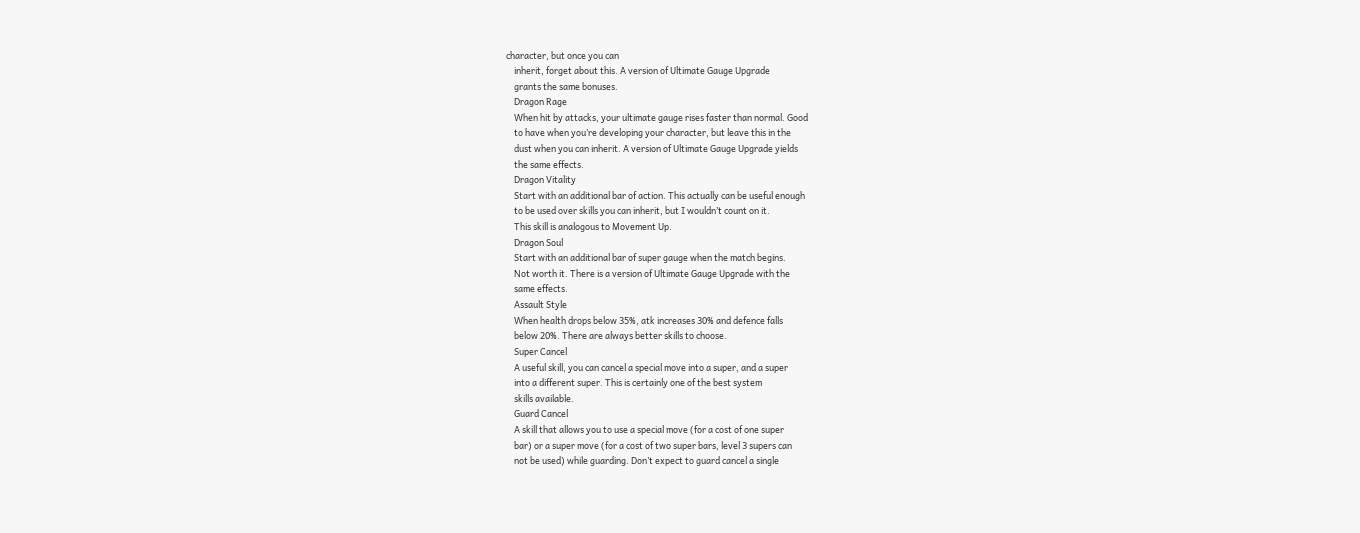character, but once you can
    inherit, forget about this. A version of Ultimate Gauge Upgrade
    grants the same bonuses.
    Dragon Rage
    When hit by attacks, your ultimate gauge rises faster than normal. Good
    to have when you’re developing your character, but leave this in the
    dust when you can inherit. A version of Ultimate Gauge Upgrade yields
    the same effects.
    Dragon Vitality
    Start with an additional bar of action. This actually can be useful enough
    to be used over skills you can inherit, but I wouldn’t count on it.
    This skill is analogous to Movement Up.
    Dragon Soul
    Start with an additional bar of super gauge when the match begins.
    Not worth it. There is a version of Ultimate Gauge Upgrade with the
    same effects.
    Assault Style
    When health drops below 35%, atk increases 30% and defence falls
    below 20%. There are always better skills to choose.
    Super Cancel
    A useful skill, you can cancel a special move into a super, and a super
    into a different super. This is certainly one of the best system
    skills available.
    Guard Cancel
    A skill that allows you to use a special move (for a cost of one super
    bar) or a super move (for a cost of two super bars, level 3 supers can
    not be used) while guarding. Don’t expect to guard cancel a single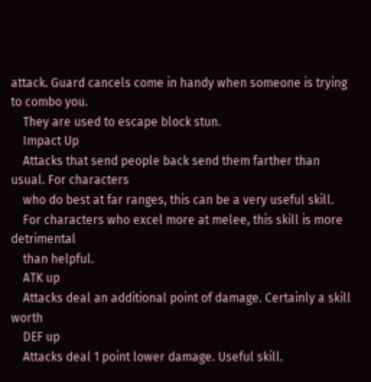attack. Guard cancels come in handy when someone is trying to combo you.
    They are used to escape block stun.
    Impact Up
    Attacks that send people back send them farther than usual. For characters
    who do best at far ranges, this can be a very useful skill.
    For characters who excel more at melee, this skill is more detrimental
    than helpful.
    ATK up
    Attacks deal an additional point of damage. Certainly a skill worth
    DEF up
    Attacks deal 1 point lower damage. Useful skill.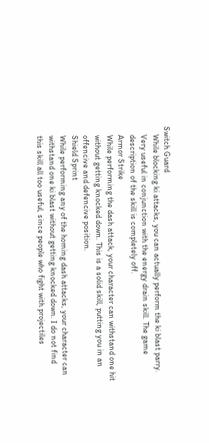Switch Guard
    While blocking ki attacks, you can actually perform the ki blast parry.
    Very useful in conjunction with the energy drain skill. The game
    description of the skill is completely off.
    Armor Strike
    While performing the dash attack, your character can withstand one hit
    without getting knocked down. This is a solid skill, putting you in an
    offencive and defencive position.
    Shield Sprint
    While performing any of the homing dash attacks, your character can
    withstand one ki blast without getting knocked down. I do not find
    this skill all too useful, since people who fight with projectiles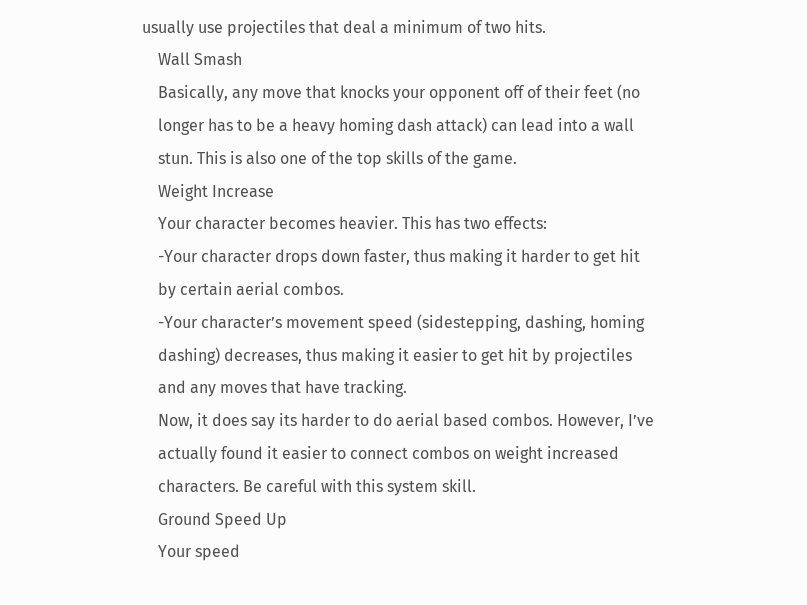usually use projectiles that deal a minimum of two hits.
    Wall Smash
    Basically, any move that knocks your opponent off of their feet (no
    longer has to be a heavy homing dash attack) can lead into a wall
    stun. This is also one of the top skills of the game.
    Weight Increase
    Your character becomes heavier. This has two effects:
    -Your character drops down faster, thus making it harder to get hit
    by certain aerial combos.
    -Your character’s movement speed (sidestepping, dashing, homing
    dashing) decreases, thus making it easier to get hit by projectiles
    and any moves that have tracking.
    Now, it does say its harder to do aerial based combos. However, I’ve
    actually found it easier to connect combos on weight increased
    characters. Be careful with this system skill.
    Ground Speed Up
    Your speed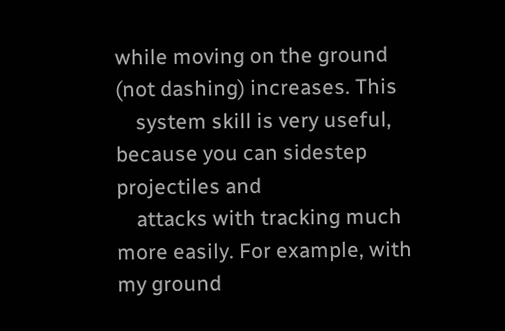while moving on the ground (not dashing) increases. This
    system skill is very useful, because you can sidestep projectiles and
    attacks with tracking much more easily. For example, with my ground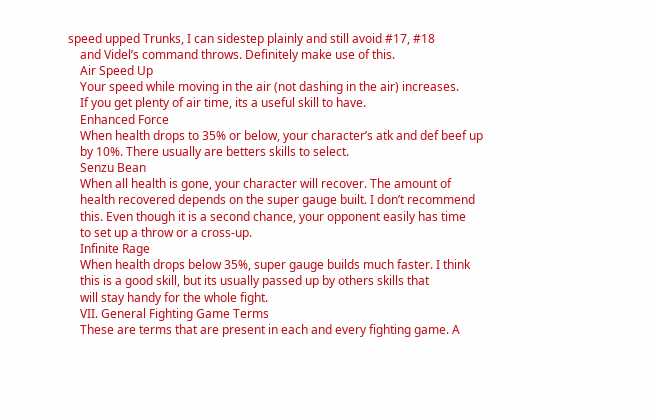speed upped Trunks, I can sidestep plainly and still avoid #17, #18
    and Videl’s command throws. Definitely make use of this.
    Air Speed Up
    Your speed while moving in the air (not dashing in the air) increases.
    If you get plenty of air time, its a useful skill to have.
    Enhanced Force
    When health drops to 35% or below, your character’s atk and def beef up
    by 10%. There usually are betters skills to select.
    Senzu Bean
    When all health is gone, your character will recover. The amount of
    health recovered depends on the super gauge built. I don’t recommend
    this. Even though it is a second chance, your opponent easily has time
    to set up a throw or a cross-up.
    Infinite Rage
    When health drops below 35%, super gauge builds much faster. I think
    this is a good skill, but its usually passed up by others skills that
    will stay handy for the whole fight.
    VII. General Fighting Game Terms
    These are terms that are present in each and every fighting game. A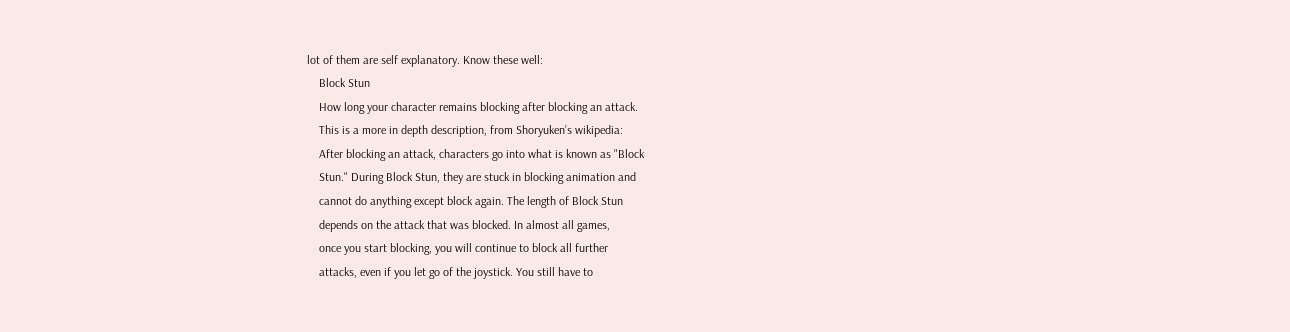lot of them are self explanatory. Know these well:
    Block Stun
    How long your character remains blocking after blocking an attack.
    This is a more in depth description, from Shoryuken’s wikipedia:
    After blocking an attack, characters go into what is known as "Block
    Stun." During Block Stun, they are stuck in blocking animation and
    cannot do anything except block again. The length of Block Stun
    depends on the attack that was blocked. In almost all games,
    once you start blocking, you will continue to block all further
    attacks, even if you let go of the joystick. You still have to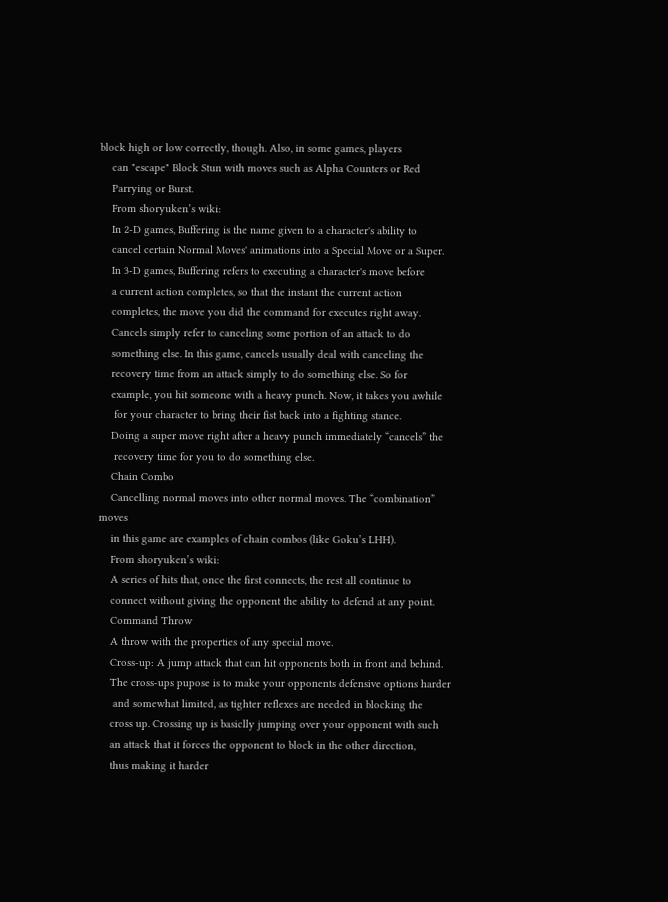block high or low correctly, though. Also, in some games, players
    can "escape" Block Stun with moves such as Alpha Counters or Red
    Parrying or Burst.
    From shoryuken’s wiki:
    In 2-D games, Buffering is the name given to a character's ability to
    cancel certain Normal Moves' animations into a Special Move or a Super.
    In 3-D games, Buffering refers to executing a character's move before
    a current action completes, so that the instant the current action
    completes, the move you did the command for executes right away.
    Cancels simply refer to canceling some portion of an attack to do
    something else. In this game, cancels usually deal with canceling the
    recovery time from an attack simply to do something else. So for
    example, you hit someone with a heavy punch. Now, it takes you awhile
     for your character to bring their fist back into a fighting stance.
    Doing a super move right after a heavy punch immediately “cancels” the
     recovery time for you to do something else.
    Chain Combo
    Cancelling normal moves into other normal moves. The “combination” moves
    in this game are examples of chain combos (like Goku’s LHH).
    From shoryuken’s wiki:
    A series of hits that, once the first connects, the rest all continue to
    connect without giving the opponent the ability to defend at any point.
    Command Throw
    A throw with the properties of any special move.
    Cross-up: A jump attack that can hit opponents both in front and behind.
    The cross-ups pupose is to make your opponents defensive options harder
     and somewhat limited, as tighter reflexes are needed in blocking the
    cross up. Crossing up is basiclly jumping over your opponent with such
    an attack that it forces the opponent to block in the other direction,
    thus making it harder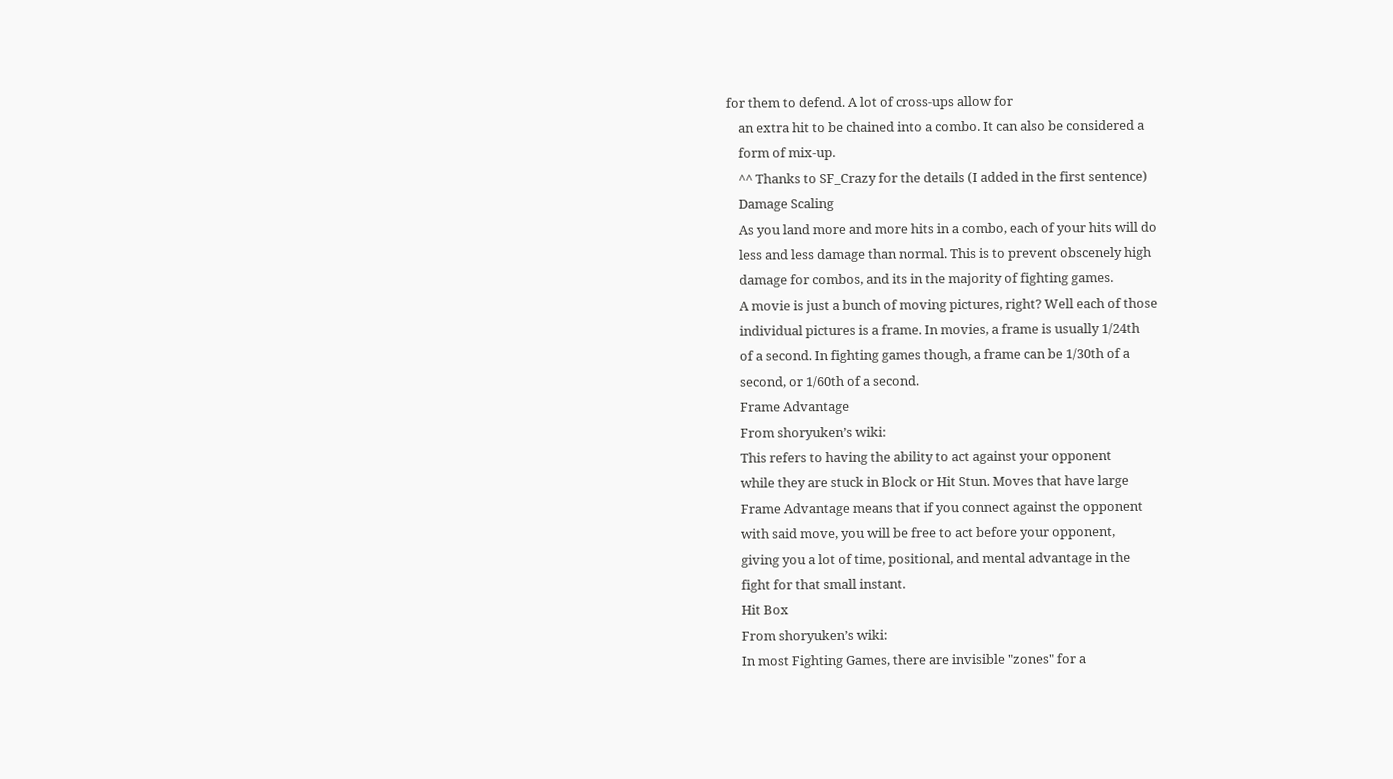for them to defend. A lot of cross-ups allow for
    an extra hit to be chained into a combo. It can also be considered a
    form of mix-up.
    ^^ Thanks to SF_Crazy for the details (I added in the first sentence)
    Damage Scaling
    As you land more and more hits in a combo, each of your hits will do
    less and less damage than normal. This is to prevent obscenely high
    damage for combos, and its in the majority of fighting games.
    A movie is just a bunch of moving pictures, right? Well each of those
    individual pictures is a frame. In movies, a frame is usually 1/24th
    of a second. In fighting games though, a frame can be 1/30th of a
    second, or 1/60th of a second.
    Frame Advantage
    From shoryuken’s wiki:
    This refers to having the ability to act against your opponent
    while they are stuck in Block or Hit Stun. Moves that have large
    Frame Advantage means that if you connect against the opponent
    with said move, you will be free to act before your opponent,
    giving you a lot of time, positional, and mental advantage in the
    fight for that small instant.
    Hit Box
    From shoryuken’s wiki:
    In most Fighting Games, there are invisible "zones" for a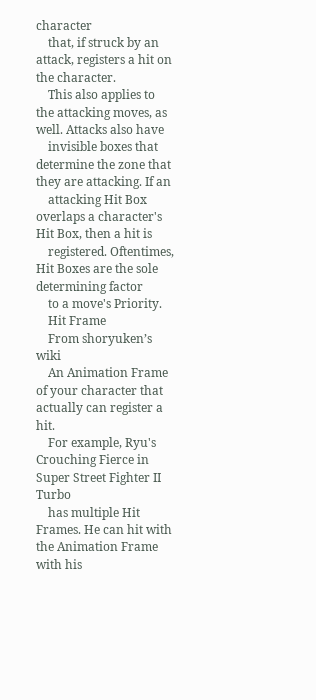character
    that, if struck by an attack, registers a hit on the character.
    This also applies to the attacking moves, as well. Attacks also have
    invisible boxes that determine the zone that they are attacking. If an
    attacking Hit Box overlaps a character's Hit Box, then a hit is
    registered. Oftentimes, Hit Boxes are the sole determining factor
    to a move's Priority.
    Hit Frame
    From shoryuken’s wiki
    An Animation Frame of your character that actually can register a hit.
    For example, Ryu's Crouching Fierce in Super Street Fighter II Turbo
    has multiple Hit Frames. He can hit with the Animation Frame with his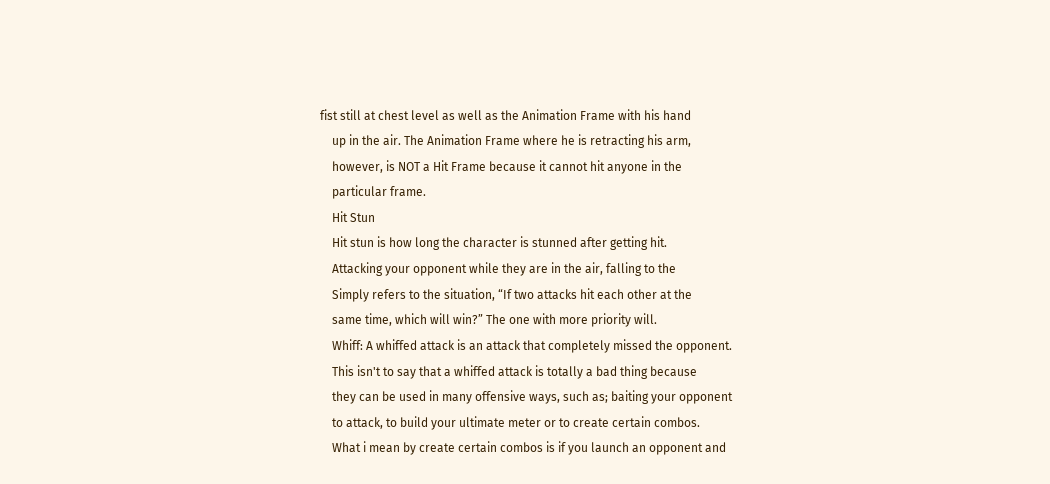fist still at chest level as well as the Animation Frame with his hand
    up in the air. The Animation Frame where he is retracting his arm,
    however, is NOT a Hit Frame because it cannot hit anyone in the
    particular frame.
    Hit Stun
    Hit stun is how long the character is stunned after getting hit.
    Attacking your opponent while they are in the air, falling to the
    Simply refers to the situation, “If two attacks hit each other at the
    same time, which will win?” The one with more priority will.
    Whiff: A whiffed attack is an attack that completely missed the opponent.
    This isn't to say that a whiffed attack is totally a bad thing because
    they can be used in many offensive ways, such as; baiting your opponent
    to attack, to build your ultimate meter or to create certain combos.
    What i mean by create certain combos is if you launch an opponent and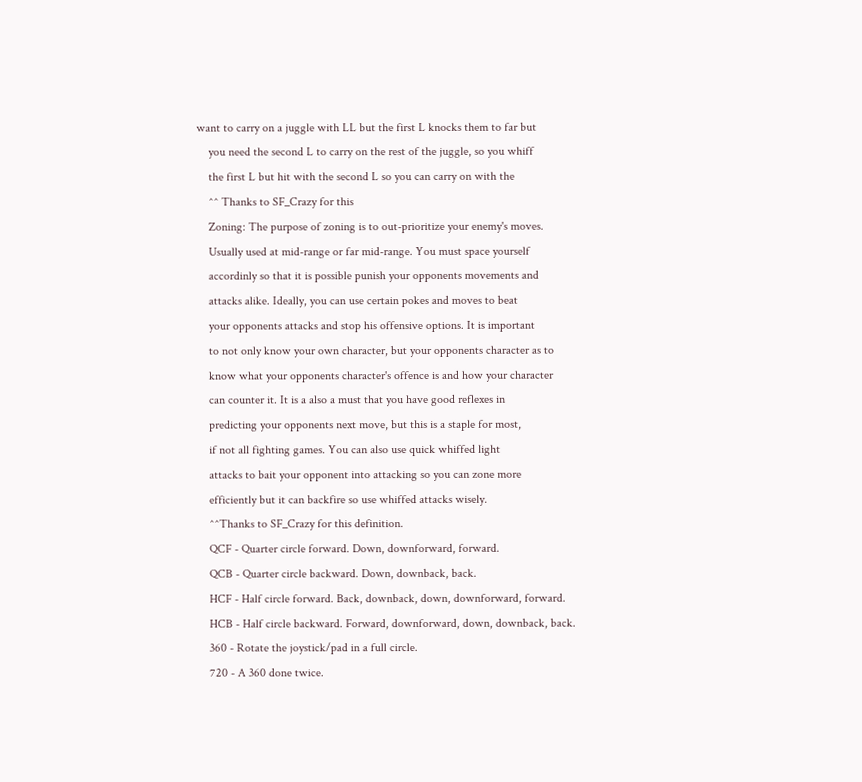want to carry on a juggle with LL but the first L knocks them to far but
    you need the second L to carry on the rest of the juggle, so you whiff
    the first L but hit with the second L so you can carry on with the
    ^^ Thanks to SF_Crazy for this
    Zoning: The purpose of zoning is to out-prioritize your enemy's moves.
    Usually used at mid-range or far mid-range. You must space yourself
    accordinly so that it is possible punish your opponents movements and
    attacks alike. Ideally, you can use certain pokes and moves to beat
    your opponents attacks and stop his offensive options. It is important
    to not only know your own character, but your opponents character as to
    know what your opponents character's offence is and how your character
    can counter it. It is a also a must that you have good reflexes in
    predicting your opponents next move, but this is a staple for most,
    if not all fighting games. You can also use quick whiffed light
    attacks to bait your opponent into attacking so you can zone more
    efficiently but it can backfire so use whiffed attacks wisely.
    ^^Thanks to SF_Crazy for this definition.
    QCF - Quarter circle forward. Down, downforward, forward.
    QCB - Quarter circle backward. Down, downback, back.
    HCF - Half circle forward. Back, downback, down, downforward, forward.
    HCB - Half circle backward. Forward, downforward, down, downback, back.
    360 - Rotate the joystick/pad in a full circle.
    720 - A 360 done twice.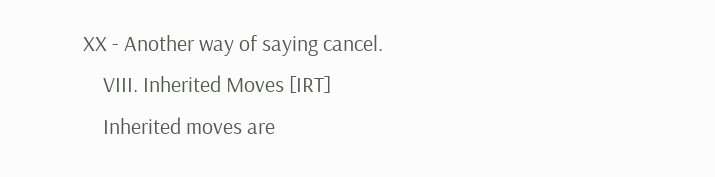XX - Another way of saying cancel.
    VIII. Inherited Moves [IRT]
    Inherited moves are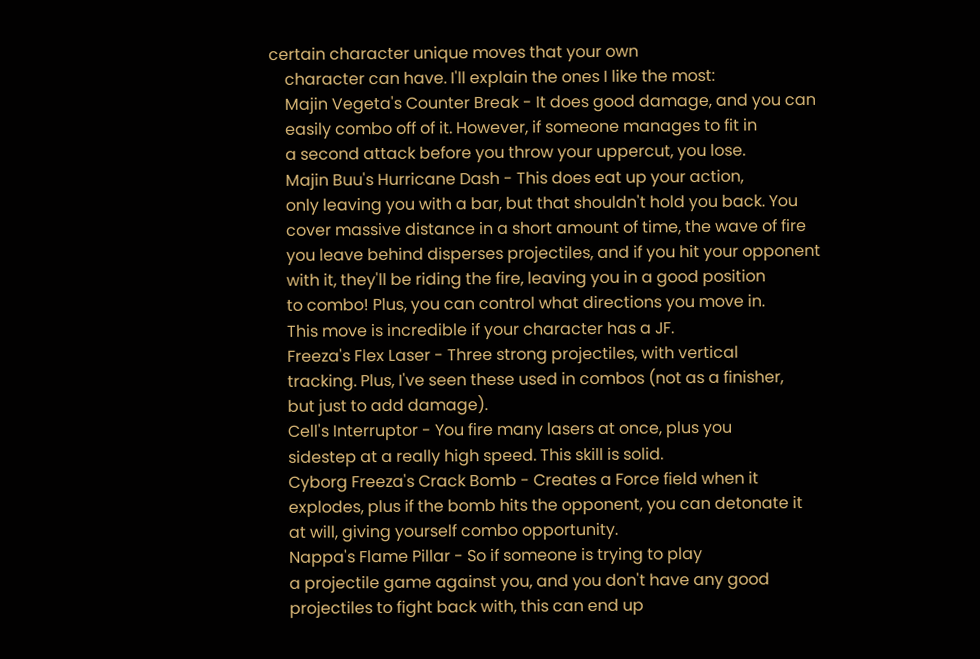certain character unique moves that your own
    character can have. I'll explain the ones I like the most:
    Majin Vegeta's Counter Break - It does good damage, and you can
    easily combo off of it. However, if someone manages to fit in
    a second attack before you throw your uppercut, you lose.
    Majin Buu's Hurricane Dash - This does eat up your action,
    only leaving you with a bar, but that shouldn't hold you back. You
    cover massive distance in a short amount of time, the wave of fire
    you leave behind disperses projectiles, and if you hit your opponent
    with it, they'll be riding the fire, leaving you in a good position
    to combo! Plus, you can control what directions you move in.
    This move is incredible if your character has a JF.
    Freeza's Flex Laser - Three strong projectiles, with vertical
    tracking. Plus, I've seen these used in combos (not as a finisher,
    but just to add damage).
    Cell's Interruptor - You fire many lasers at once, plus you
    sidestep at a really high speed. This skill is solid.
    Cyborg Freeza's Crack Bomb - Creates a Force field when it
    explodes, plus if the bomb hits the opponent, you can detonate it
    at will, giving yourself combo opportunity.
    Nappa's Flame Pillar - So if someone is trying to play
    a projectile game against you, and you don't have any good
    projectiles to fight back with, this can end up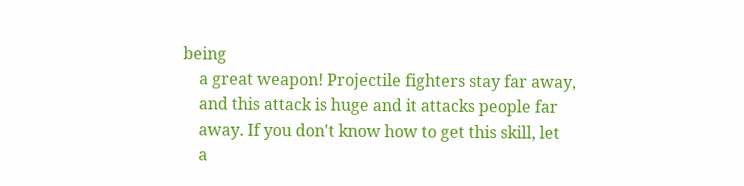being
    a great weapon! Projectile fighters stay far away,
    and this attack is huge and it attacks people far
    away. If you don't know how to get this skill, let
    a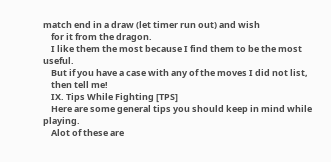match end in a draw (let timer run out) and wish
    for it from the dragon.
    I like them the most because I find them to be the most useful.
    But if you have a case with any of the moves I did not list,
    then tell me!
    IX. Tips While Fighting [TPS]
    Here are some general tips you should keep in mind while playing.
    Alot of these are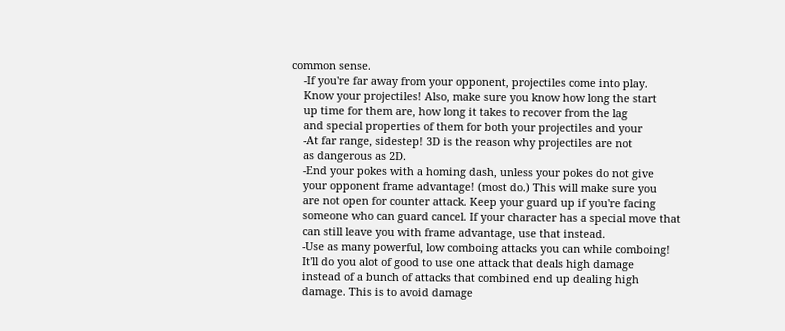common sense.
    -If you're far away from your opponent, projectiles come into play.
    Know your projectiles! Also, make sure you know how long the start
    up time for them are, how long it takes to recover from the lag
    and special properties of them for both your projectiles and your
    -At far range, sidestep! 3D is the reason why projectiles are not
    as dangerous as 2D.
    -End your pokes with a homing dash, unless your pokes do not give
    your opponent frame advantage! (most do.) This will make sure you
    are not open for counter attack. Keep your guard up if you're facing
    someone who can guard cancel. If your character has a special move that
    can still leave you with frame advantage, use that instead.
    -Use as many powerful, low comboing attacks you can while comboing!
    It'll do you alot of good to use one attack that deals high damage
    instead of a bunch of attacks that combined end up dealing high
    damage. This is to avoid damage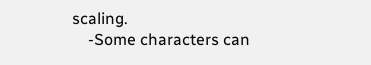scaling.
    -Some characters can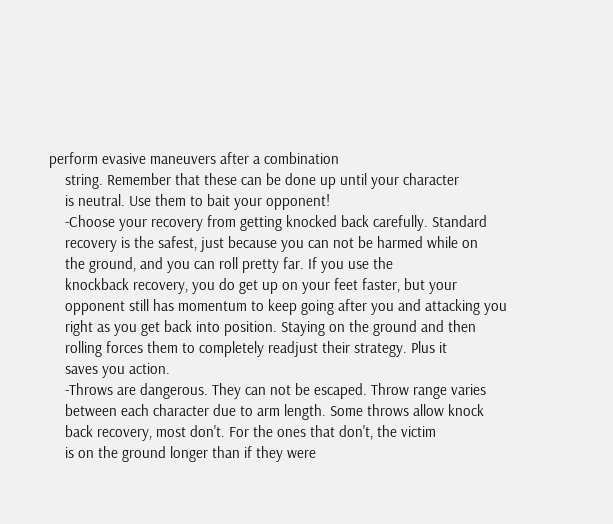perform evasive maneuvers after a combination
    string. Remember that these can be done up until your character
    is neutral. Use them to bait your opponent!
    -Choose your recovery from getting knocked back carefully. Standard
    recovery is the safest, just because you can not be harmed while on
    the ground, and you can roll pretty far. If you use the
    knockback recovery, you do get up on your feet faster, but your
    opponent still has momentum to keep going after you and attacking you
    right as you get back into position. Staying on the ground and then
    rolling forces them to completely readjust their strategy. Plus it
    saves you action.
    -Throws are dangerous. They can not be escaped. Throw range varies
    between each character due to arm length. Some throws allow knock
    back recovery, most don't. For the ones that don't, the victim
    is on the ground longer than if they were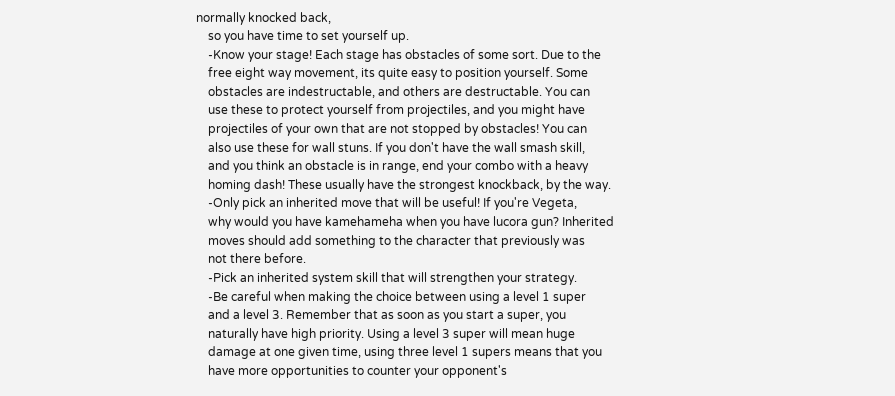normally knocked back,
    so you have time to set yourself up.
    -Know your stage! Each stage has obstacles of some sort. Due to the
    free eight way movement, its quite easy to position yourself. Some
    obstacles are indestructable, and others are destructable. You can
    use these to protect yourself from projectiles, and you might have
    projectiles of your own that are not stopped by obstacles! You can
    also use these for wall stuns. If you don't have the wall smash skill,
    and you think an obstacle is in range, end your combo with a heavy
    homing dash! These usually have the strongest knockback, by the way.
    -Only pick an inherited move that will be useful! If you're Vegeta,
    why would you have kamehameha when you have lucora gun? Inherited
    moves should add something to the character that previously was
    not there before.
    -Pick an inherited system skill that will strengthen your strategy.
    -Be careful when making the choice between using a level 1 super
    and a level 3. Remember that as soon as you start a super, you
    naturally have high priority. Using a level 3 super will mean huge
    damage at one given time, using three level 1 supers means that you
    have more opportunities to counter your opponent's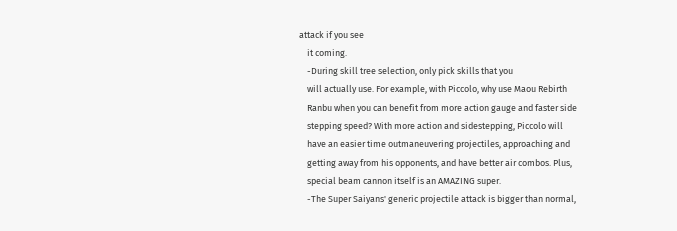attack if you see
    it coming.
    -During skill tree selection, only pick skills that you
    will actually use. For example, with Piccolo, why use Maou Rebirth
    Ranbu when you can benefit from more action gauge and faster side
    stepping speed? With more action and sidestepping, Piccolo will
    have an easier time outmaneuvering projectiles, approaching and
    getting away from his opponents, and have better air combos. Plus,
    special beam cannon itself is an AMAZING super.
    -The Super Saiyans' generic projectile attack is bigger than normal,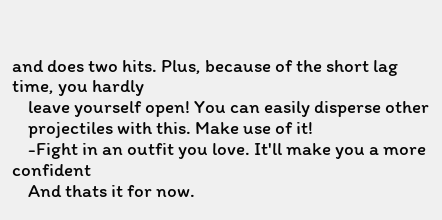and does two hits. Plus, because of the short lag time, you hardly
    leave yourself open! You can easily disperse other
    projectiles with this. Make use of it!
    -Fight in an outfit you love. It'll make you a more confident
    And thats it for now.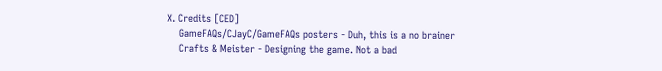X. Credits [CED]
    GameFAQs/CJayC/GameFAQs posters - Duh, this is a no brainer
    Crafts & Meister - Designing the game. Not a bad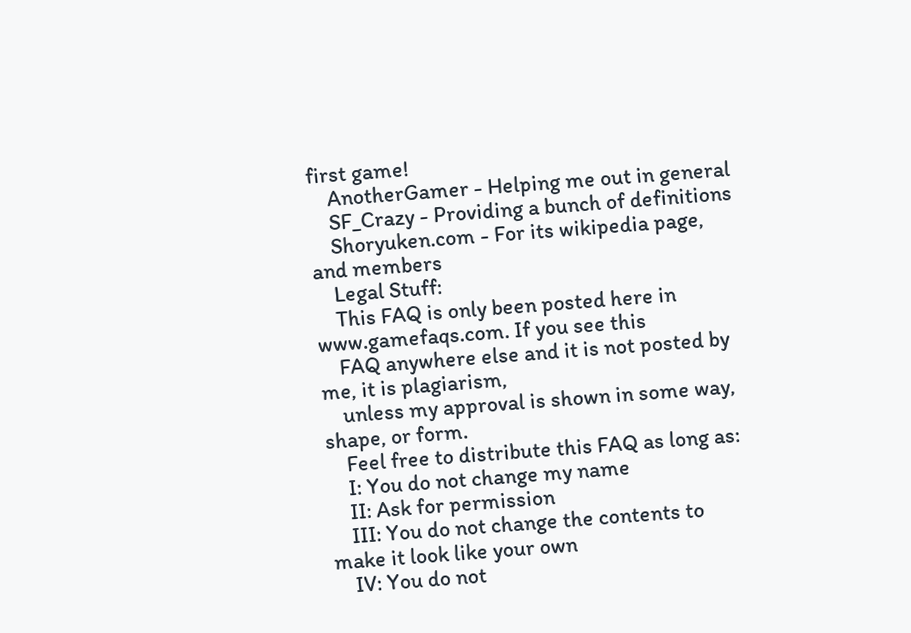first game!
    AnotherGamer - Helping me out in general
    SF_Crazy - Providing a bunch of definitions
    Shoryuken.com - For its wikipedia page, and members
    Legal Stuff:
    This FAQ is only been posted here in www.gamefaqs.com. If you see this
    FAQ anywhere else and it is not posted by me, it is plagiarism,
    unless my approval is shown in some way, shape, or form.
    Feel free to distribute this FAQ as long as:
    I: You do not change my name
    II: Ask for permission
    III: You do not change the contents to make it look like your own
    IV: You do not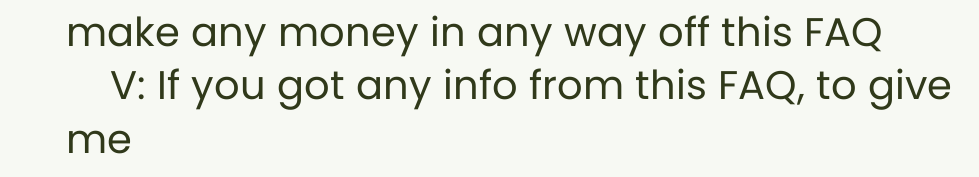make any money in any way off this FAQ
    V: If you got any info from this FAQ, to give me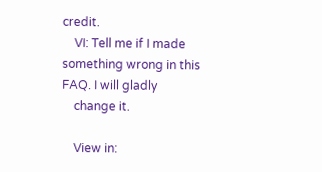credit.
    VI: Tell me if I made something wrong in this FAQ. I will gladly
    change it.

    View in: